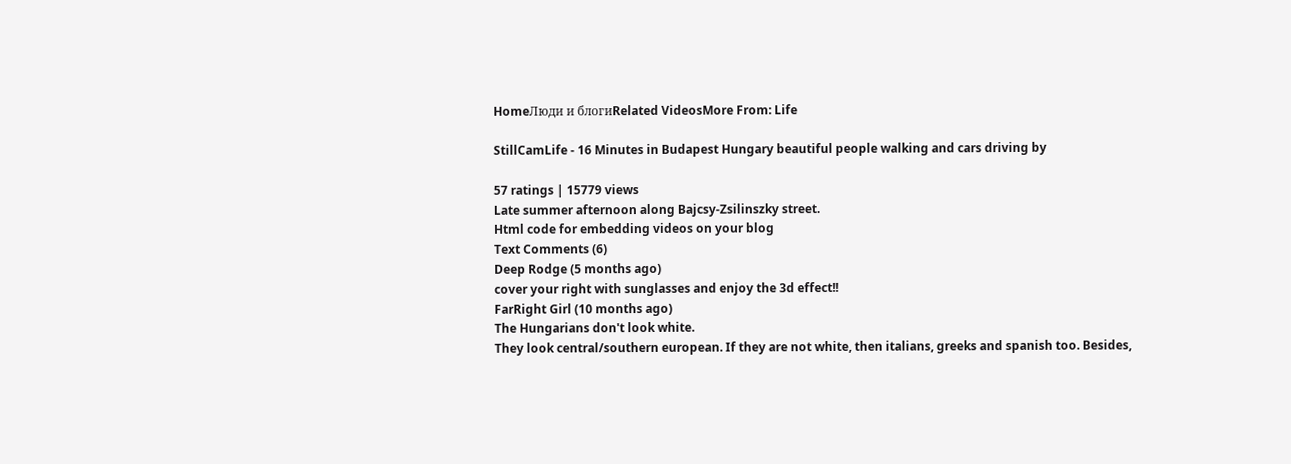HomeЛюди и блогиRelated VideosMore From: Life

StillCamLife - 16 Minutes in Budapest Hungary beautiful people walking and cars driving by

57 ratings | 15779 views
Late summer afternoon along Bajcsy-Zsilinszky street.
Html code for embedding videos on your blog
Text Comments (6)
Deep Rodge (5 months ago)
cover your right with sunglasses and enjoy the 3d effect!!
FarRight Girl (10 months ago)
The Hungarians don't look white.
They look central/southern european. If they are not white, then italians, greeks and spanish too. Besides,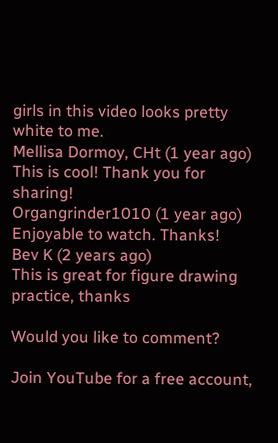girls in this video looks pretty white to me.
Mellisa Dormoy, CHt (1 year ago)
This is cool! Thank you for sharing!
Organgrinder1010 (1 year ago)
Enjoyable to watch. Thanks!
Bev K (2 years ago)
This is great for figure drawing practice, thanks

Would you like to comment?

Join YouTube for a free account,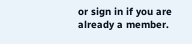or sign in if you are already a member.